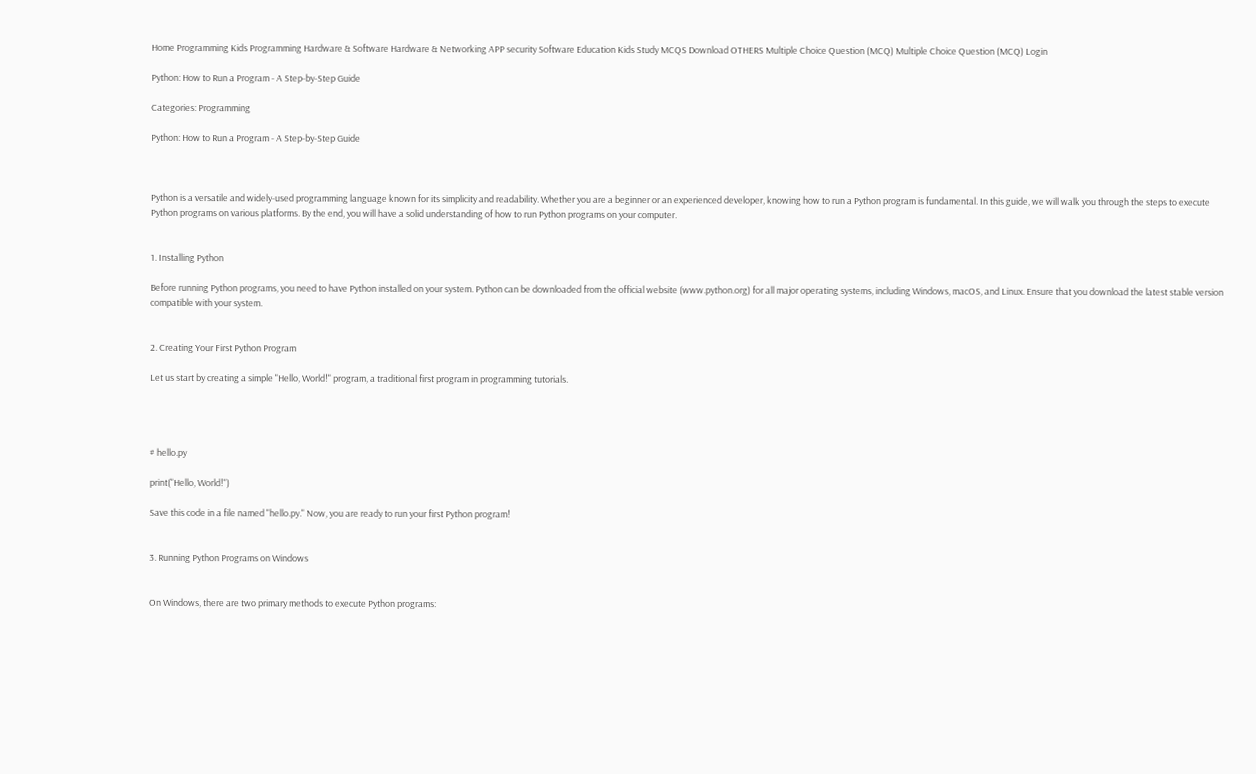Home Programming Kids Programming Hardware & Software Hardware & Networking APP security Software Education Kids Study MCQS Download OTHERS Multiple Choice Question (MCQ) Multiple Choice Question (MCQ) Login

Python: How to Run a Program - A Step-by-Step Guide

Categories: Programming

Python: How to Run a Program - A Step-by-Step Guide



Python is a versatile and widely-used programming language known for its simplicity and readability. Whether you are a beginner or an experienced developer, knowing how to run a Python program is fundamental. In this guide, we will walk you through the steps to execute Python programs on various platforms. By the end, you will have a solid understanding of how to run Python programs on your computer.


1. Installing Python

Before running Python programs, you need to have Python installed on your system. Python can be downloaded from the official website (www.python.org) for all major operating systems, including Windows, macOS, and Linux. Ensure that you download the latest stable version compatible with your system.


2. Creating Your First Python Program

Let us start by creating a simple "Hello, World!" program, a traditional first program in programming tutorials.




# hello.py

print("Hello, World!")

Save this code in a file named "hello.py." Now, you are ready to run your first Python program!


3. Running Python Programs on Windows


On Windows, there are two primary methods to execute Python programs: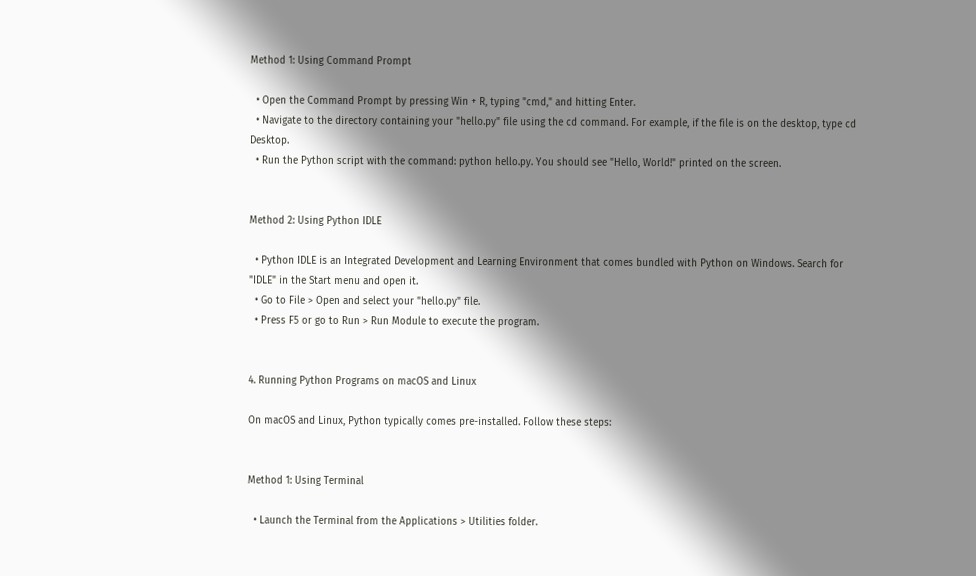Method 1: Using Command Prompt

  • Open the Command Prompt by pressing Win + R, typing "cmd," and hitting Enter.
  • Navigate to the directory containing your "hello.py" file using the cd command. For example, if the file is on the desktop, type cd Desktop.
  • Run the Python script with the command: python hello.py. You should see "Hello, World!" printed on the screen.


Method 2: Using Python IDLE

  • Python IDLE is an Integrated Development and Learning Environment that comes bundled with Python on Windows. Search for "IDLE" in the Start menu and open it.
  • Go to File > Open and select your "hello.py" file.
  • Press F5 or go to Run > Run Module to execute the program.


4. Running Python Programs on macOS and Linux

On macOS and Linux, Python typically comes pre-installed. Follow these steps:


Method 1: Using Terminal

  • Launch the Terminal from the Applications > Utilities folder.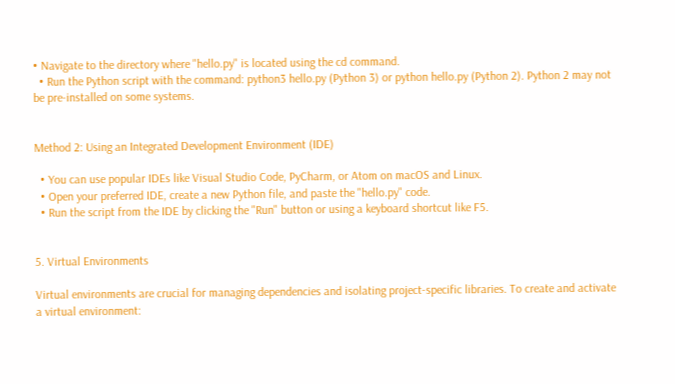• Navigate to the directory where "hello.py" is located using the cd command.
  • Run the Python script with the command: python3 hello.py (Python 3) or python hello.py (Python 2). Python 2 may not be pre-installed on some systems.


Method 2: Using an Integrated Development Environment (IDE)

  • You can use popular IDEs like Visual Studio Code, PyCharm, or Atom on macOS and Linux.
  • Open your preferred IDE, create a new Python file, and paste the "hello.py" code.
  • Run the script from the IDE by clicking the "Run" button or using a keyboard shortcut like F5.


5. Virtual Environments

Virtual environments are crucial for managing dependencies and isolating project-specific libraries. To create and activate a virtual environment: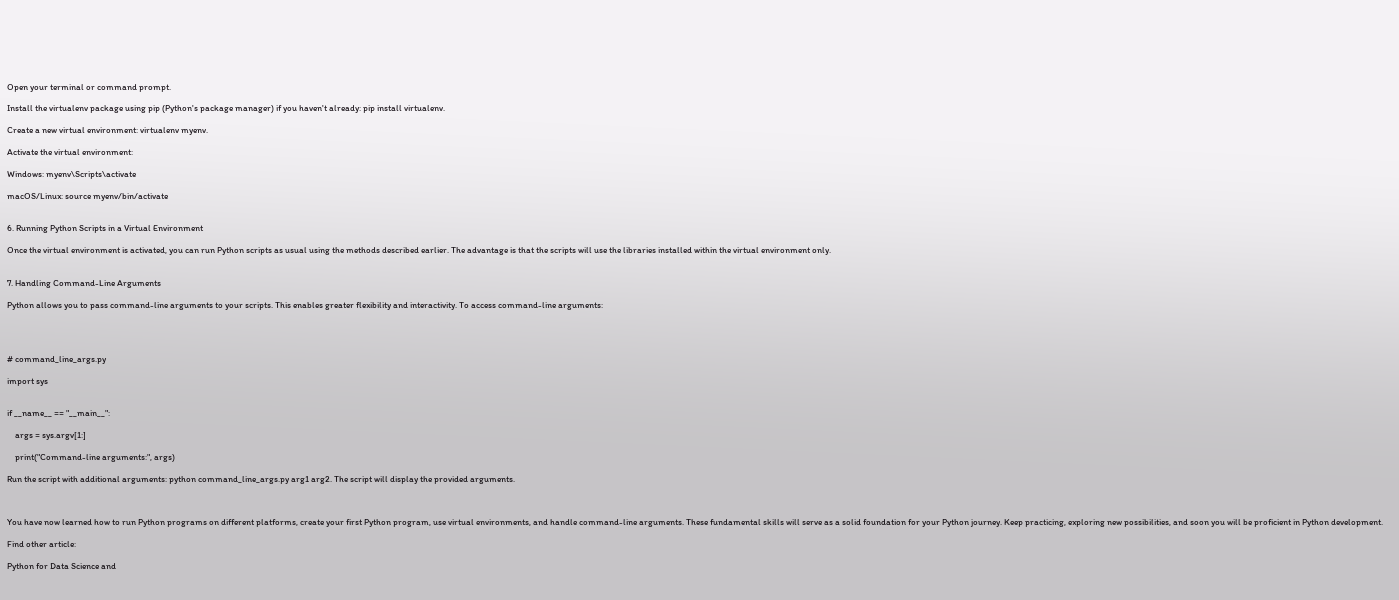Open your terminal or command prompt.

Install the virtualenv package using pip (Python's package manager) if you haven't already: pip install virtualenv.

Create a new virtual environment: virtualenv myenv.

Activate the virtual environment:

Windows: myenv\Scripts\activate

macOS/Linux: source myenv/bin/activate


6. Running Python Scripts in a Virtual Environment

Once the virtual environment is activated, you can run Python scripts as usual using the methods described earlier. The advantage is that the scripts will use the libraries installed within the virtual environment only.


7. Handling Command-Line Arguments

Python allows you to pass command-line arguments to your scripts. This enables greater flexibility and interactivity. To access command-line arguments:




# command_line_args.py

import sys


if __name__ == "__main__":

    args = sys.argv[1:]

    print("Command-line arguments:", args)

Run the script with additional arguments: python command_line_args.py arg1 arg2. The script will display the provided arguments.



You have now learned how to run Python programs on different platforms, create your first Python program, use virtual environments, and handle command-line arguments. These fundamental skills will serve as a solid foundation for your Python journey. Keep practicing, exploring new possibilities, and soon you will be proficient in Python development.

Find other article:

Python for Data Science and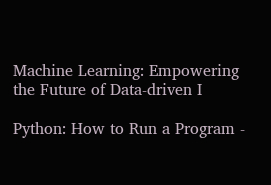Machine Learning: Empowering the Future of Data-driven I

Python: How to Run a Program -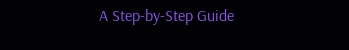A Step-by-Step Guide